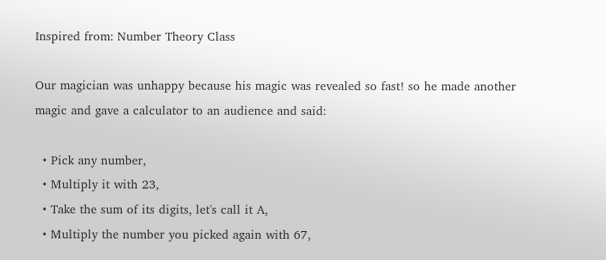Inspired from: Number Theory Class

Our magician was unhappy because his magic was revealed so fast! so he made another magic and gave a calculator to an audience and said:

  • Pick any number,
  • Multiply it with 23,
  • Take the sum of its digits, let's call it A,
  • Multiply the number you picked again with 67,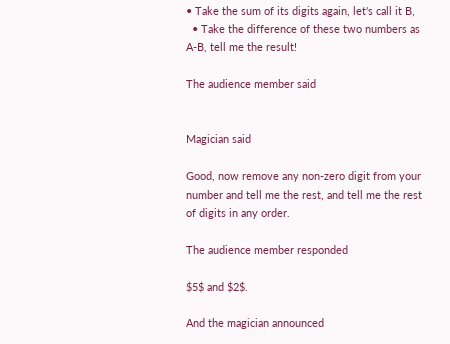• Take the sum of its digits again, let's call it B,
  • Take the difference of these two numbers as A-B, tell me the result!

The audience member said


Magician said

Good, now remove any non-zero digit from your number and tell me the rest, and tell me the rest of digits in any order.

The audience member responded

$5$ and $2$.

And the magician announced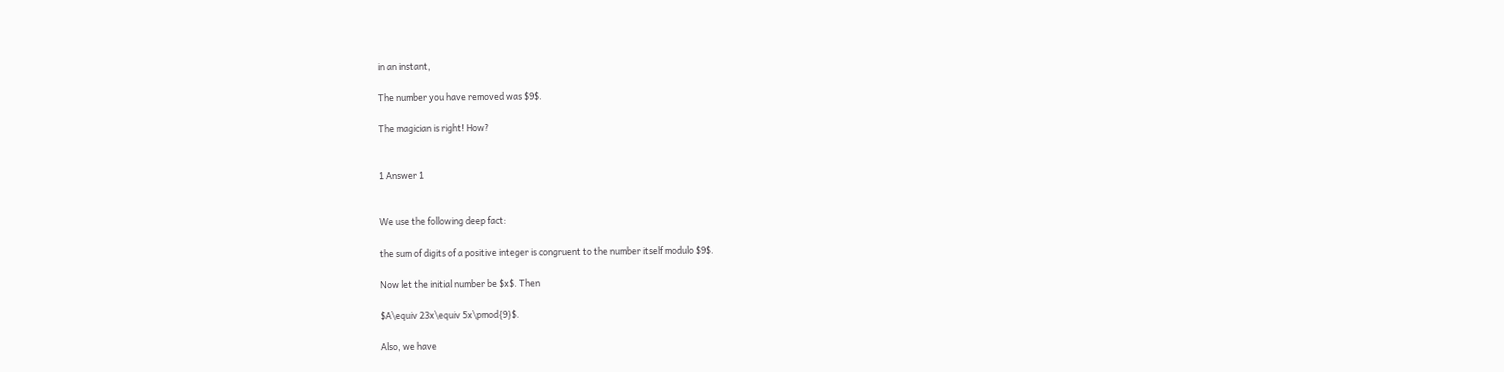in an instant,

The number you have removed was $9$.

The magician is right! How?


1 Answer 1


We use the following deep fact:

the sum of digits of a positive integer is congruent to the number itself modulo $9$.

Now let the initial number be $x$. Then

$A\equiv 23x\equiv 5x\pmod{9}$.

Also, we have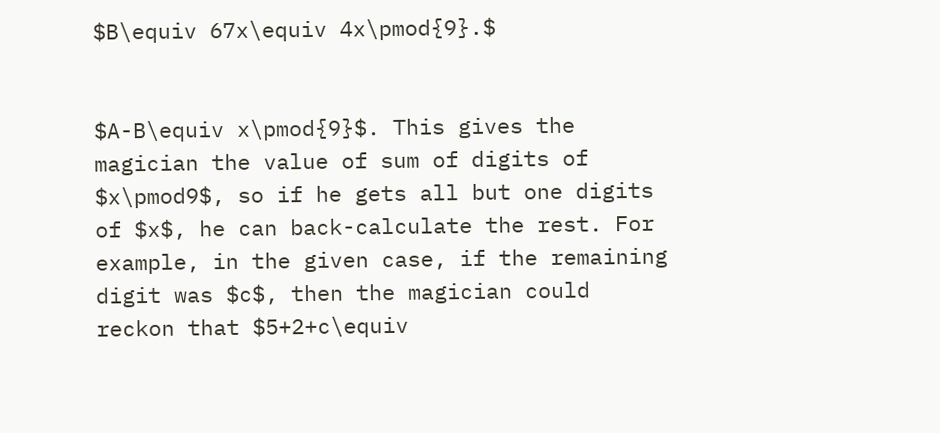$B\equiv 67x\equiv 4x\pmod{9}.$


$A-B\equiv x\pmod{9}$. This gives the magician the value of sum of digits of $x\pmod9$, so if he gets all but one digits of $x$, he can back-calculate the rest. For example, in the given case, if the remaining digit was $c$, then the magician could reckon that $5+2+c\equiv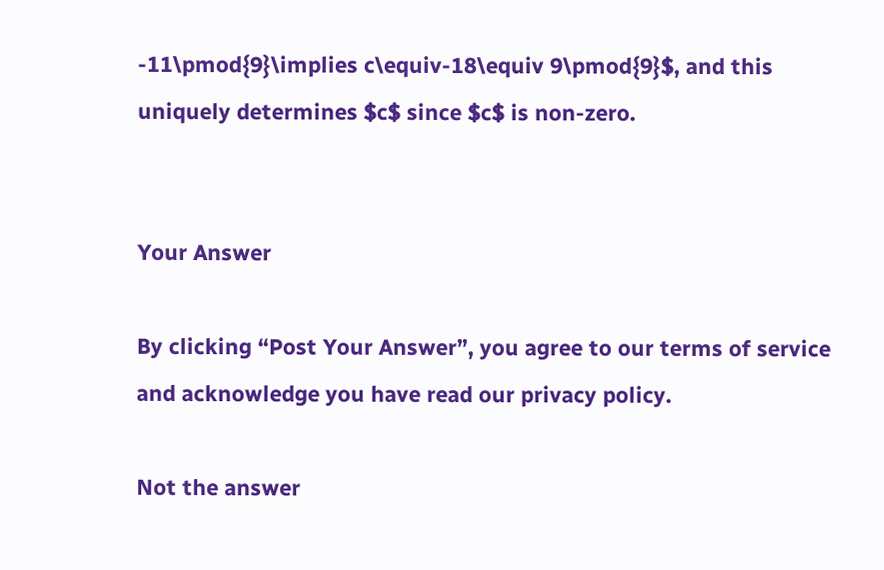-11\pmod{9}\implies c\equiv-18\equiv 9\pmod{9}$, and this uniquely determines $c$ since $c$ is non-zero.


Your Answer

By clicking “Post Your Answer”, you agree to our terms of service and acknowledge you have read our privacy policy.

Not the answer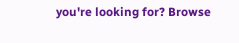you're looking for? Browse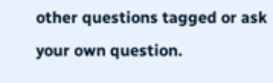other questions tagged or ask your own question.